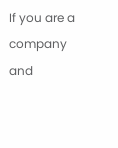If you are a company and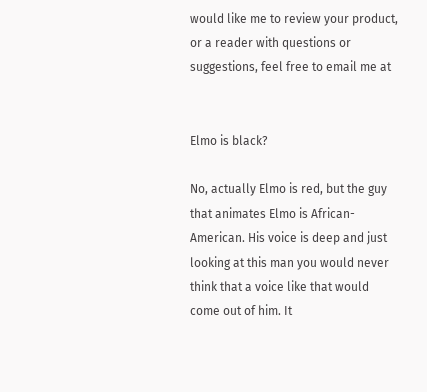would like me to review your product, or a reader with questions or suggestions, feel free to email me at


Elmo is black?

No, actually Elmo is red, but the guy that animates Elmo is African-American. His voice is deep and just looking at this man you would never think that a voice like that would come out of him. It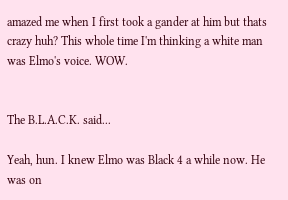amazed me when I first took a gander at him but thats crazy huh? This whole time I'm thinking a white man was Elmo's voice. WOW.


The B.L.A.C.K. said...

Yeah, hun. I knew Elmo was Black 4 a while now. He was on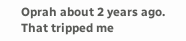Oprah about 2 years ago. That tripped me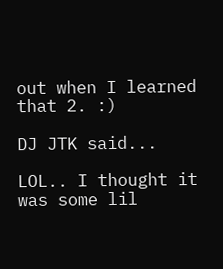out when I learned that 2. :)

DJ JTK said...

LOL.. I thought it was some lil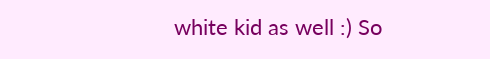white kid as well :) So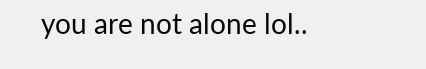you are not alone lol..